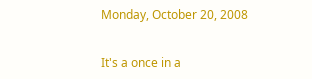Monday, October 20, 2008


It's a once in a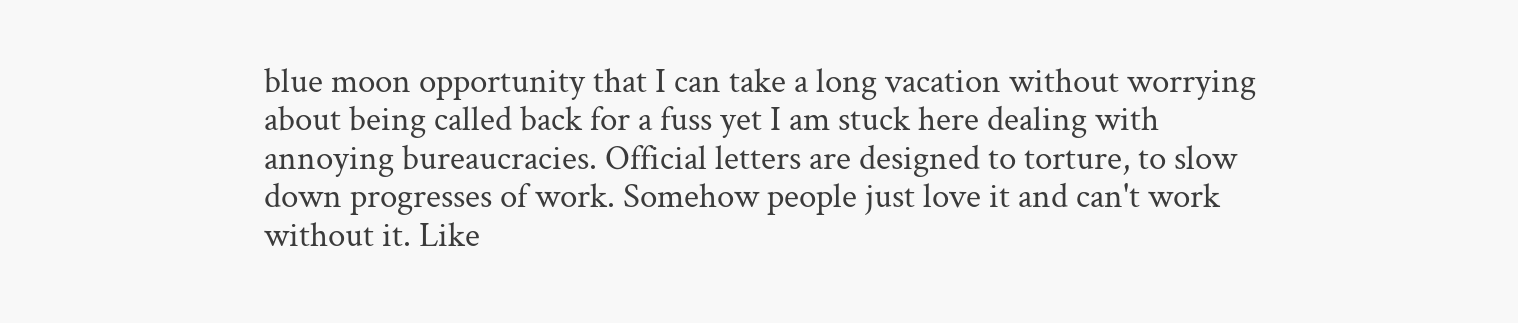blue moon opportunity that I can take a long vacation without worrying about being called back for a fuss yet I am stuck here dealing with annoying bureaucracies. Official letters are designed to torture, to slow down progresses of work. Somehow people just love it and can't work without it. Like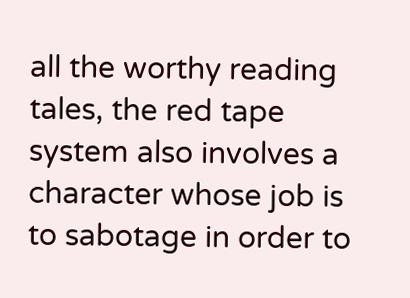all the worthy reading tales, the red tape system also involves a character whose job is to sabotage in order to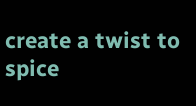create a twist to spice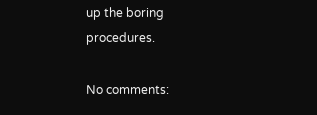up the boring procedures.

No comments: